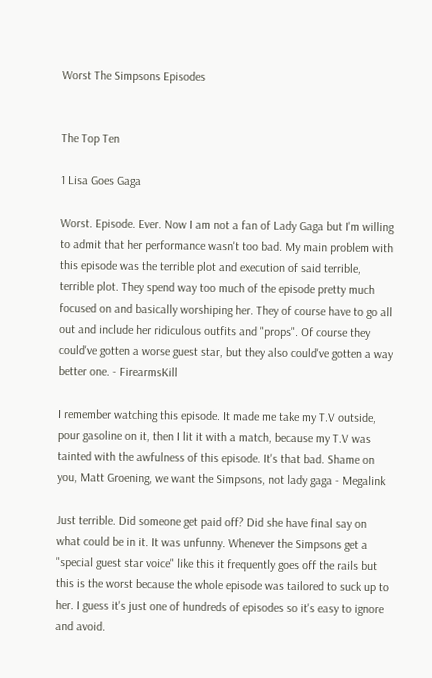Worst The Simpsons Episodes


The Top Ten

1 Lisa Goes Gaga

Worst. Episode. Ever. Now I am not a fan of Lady Gaga but I'm willing to admit that her performance wasn't too bad. My main problem with this episode was the terrible plot and execution of said terrible, terrible plot. They spend way too much of the episode pretty much focused on and basically worshiping her. They of course have to go all out and include her ridiculous outfits and "props". Of course they could've gotten a worse guest star, but they also could've gotten a way better one. - FirearmsKill

I remember watching this episode. It made me take my T.V outside, pour gasoline on it, then I lit it with a match, because my T.V was tainted with the awfulness of this episode. It's that bad. Shame on you, Matt Groening, we want the Simpsons, not lady gaga - Megalink

Just terrible. Did someone get paid off? Did she have final say on what could be in it. It was unfunny. Whenever the Simpsons get a "special guest star voice" like this it frequently goes off the rails but this is the worst because the whole episode was tailored to suck up to her. I guess it's just one of hundreds of episodes so it's easy to ignore and avoid.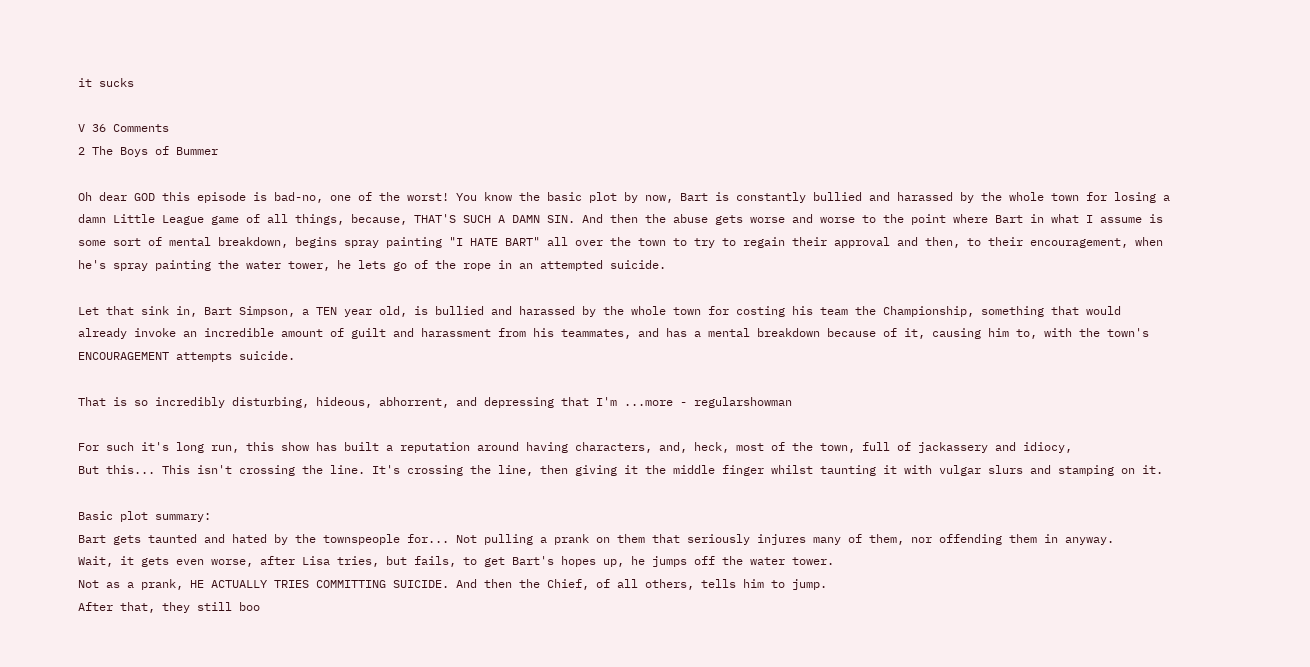it sucks

V 36 Comments
2 The Boys of Bummer

Oh dear GOD this episode is bad-no, one of the worst! You know the basic plot by now, Bart is constantly bullied and harassed by the whole town for losing a damn Little League game of all things, because, THAT'S SUCH A DAMN SIN. And then the abuse gets worse and worse to the point where Bart in what I assume is some sort of mental breakdown, begins spray painting "I HATE BART" all over the town to try to regain their approval and then, to their encouragement, when he's spray painting the water tower, he lets go of the rope in an attempted suicide.

Let that sink in, Bart Simpson, a TEN year old, is bullied and harassed by the whole town for costing his team the Championship, something that would already invoke an incredible amount of guilt and harassment from his teammates, and has a mental breakdown because of it, causing him to, with the town's ENCOURAGEMENT attempts suicide.

That is so incredibly disturbing, hideous, abhorrent, and depressing that I'm ...more - regularshowman

For such it's long run, this show has built a reputation around having characters, and, heck, most of the town, full of jackassery and idiocy,
But this... This isn't crossing the line. It's crossing the line, then giving it the middle finger whilst taunting it with vulgar slurs and stamping on it.

Basic plot summary:
Bart gets taunted and hated by the townspeople for... Not pulling a prank on them that seriously injures many of them, nor offending them in anyway.
Wait, it gets even worse, after Lisa tries, but fails, to get Bart's hopes up, he jumps off the water tower.
Not as a prank, HE ACTUALLY TRIES COMMITTING SUICIDE. And then the Chief, of all others, tells him to jump.
After that, they still boo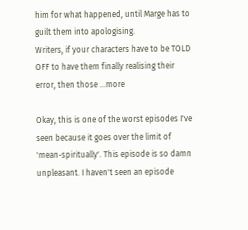him for what happened, until Marge has to guilt them into apologising.
Writers, if your characters have to be TOLD OFF to have them finally realising their error, then those ...more

Okay, this is one of the worst episodes I've seen because it goes over the limit of 'mean-spiritually'. This episode is so damn unpleasant. I haven't seen an episode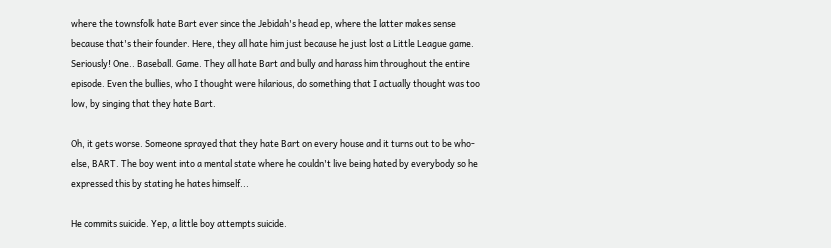where the townsfolk hate Bart ever since the Jebidah's head ep, where the latter makes sense because that's their founder. Here, they all hate him just because he just lost a Little League game. Seriously! One.. Baseball. Game. They all hate Bart and bully and harass him throughout the entire episode. Even the bullies, who I thought were hilarious, do something that I actually thought was too low, by singing that they hate Bart.

Oh, it gets worse. Someone sprayed that they hate Bart on every house and it turns out to be who-else, BART. The boy went into a mental state where he couldn't live being hated by everybody so he expressed this by stating he hates himself...

He commits suicide. Yep, a little boy attempts suicide.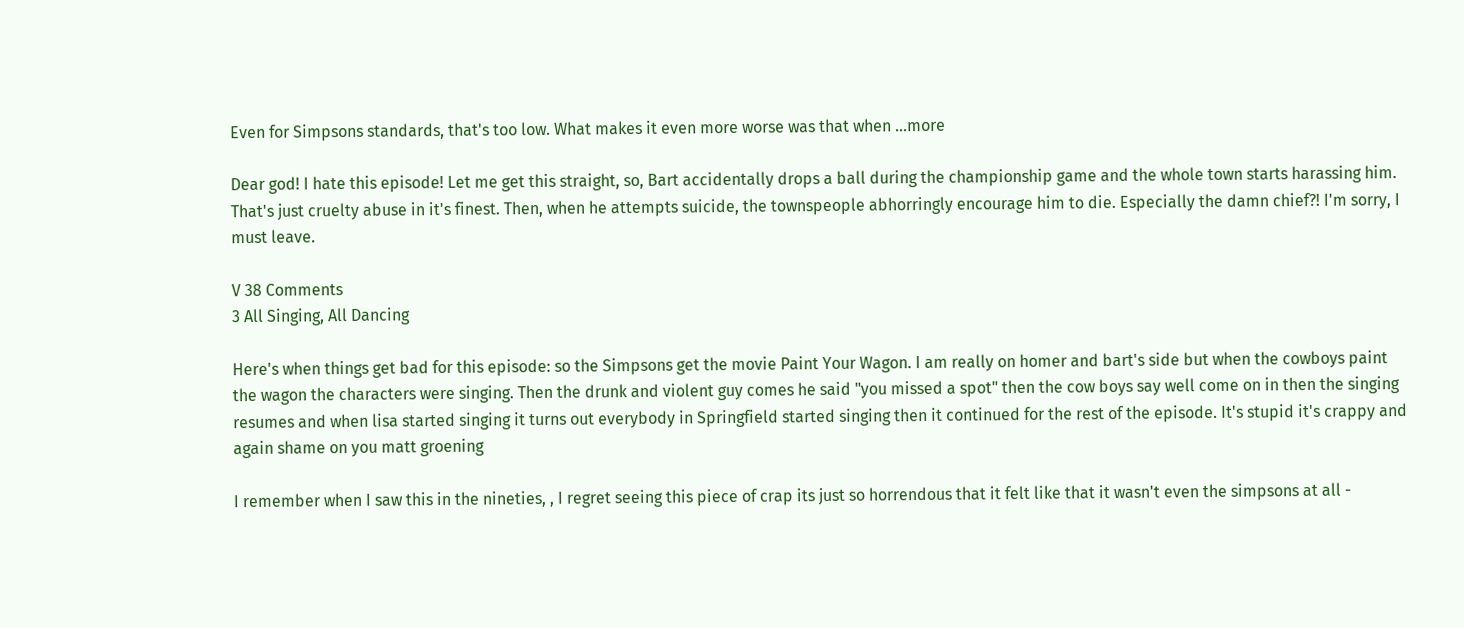Even for Simpsons standards, that's too low. What makes it even more worse was that when ...more

Dear god! I hate this episode! Let me get this straight, so, Bart accidentally drops a ball during the championship game and the whole town starts harassing him. That's just cruelty abuse in it's finest. Then, when he attempts suicide, the townspeople abhorringly encourage him to die. Especially the damn chief?! I'm sorry, I must leave.

V 38 Comments
3 All Singing, All Dancing

Here's when things get bad for this episode: so the Simpsons get the movie Paint Your Wagon. I am really on homer and bart's side but when the cowboys paint the wagon the characters were singing. Then the drunk and violent guy comes he said "you missed a spot" then the cow boys say well come on in then the singing resumes and when lisa started singing it turns out everybody in Springfield started singing then it continued for the rest of the episode. It's stupid it's crappy and again shame on you matt groening

I remember when I saw this in the nineties, , I regret seeing this piece of crap its just so horrendous that it felt like that it wasn't even the simpsons at all -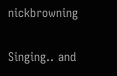nickbrowning

Singing.. and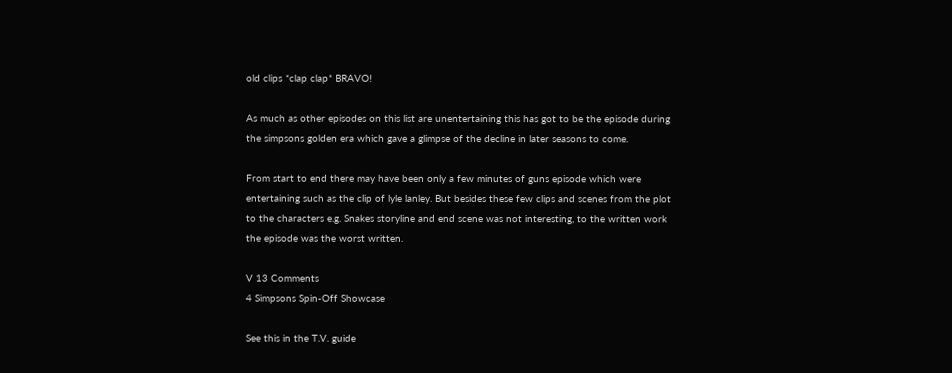old clips *clap clap* BRAVO!

As much as other episodes on this list are unentertaining this has got to be the episode during the simpsons golden era which gave a glimpse of the decline in later seasons to come.

From start to end there may have been only a few minutes of guns episode which were entertaining such as the clip of lyle lanley. But besides these few clips and scenes from the plot to the characters e.g. Snakes storyline and end scene was not interesting, to the written work the episode was the worst written.

V 13 Comments
4 Simpsons Spin-Off Showcase

See this in the T.V. guide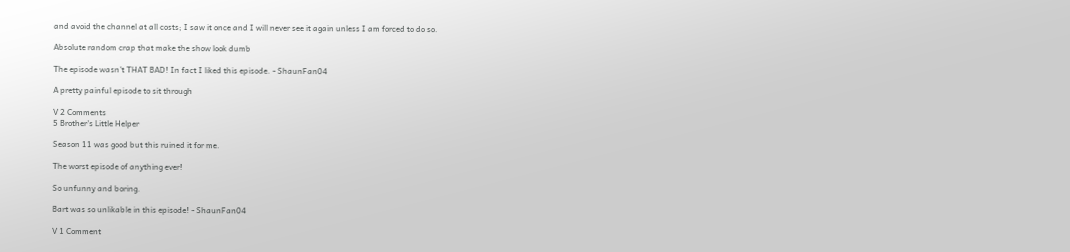and avoid the channel at all costs; I saw it once and I will never see it again unless I am forced to do so.

Absolute random crap that make the show look dumb

The episode wasn't THAT BAD! In fact I liked this episode. - ShaunFan04

A pretty painful episode to sit through

V 2 Comments
5 Brother's Little Helper

Season 11 was good but this ruined it for me.

The worst episode of anything ever!

So unfunny and boring.

Bart was so unlikable in this episode! - ShaunFan04

V 1 Comment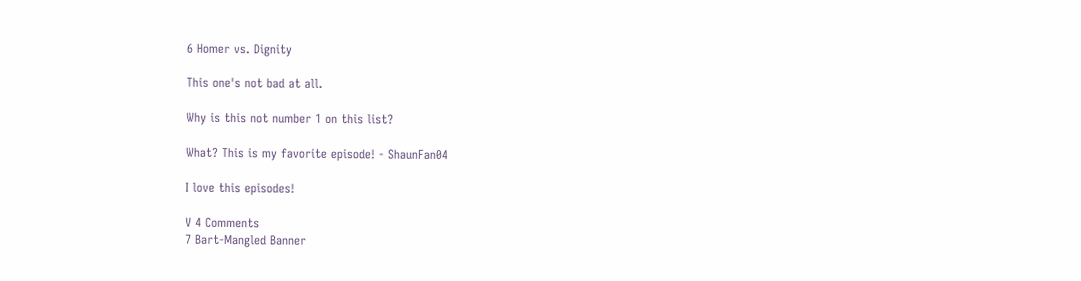6 Homer vs. Dignity

This one's not bad at all.

Why is this not number 1 on this list?

What? This is my favorite episode! - ShaunFan04

I love this episodes!

V 4 Comments
7 Bart-Mangled Banner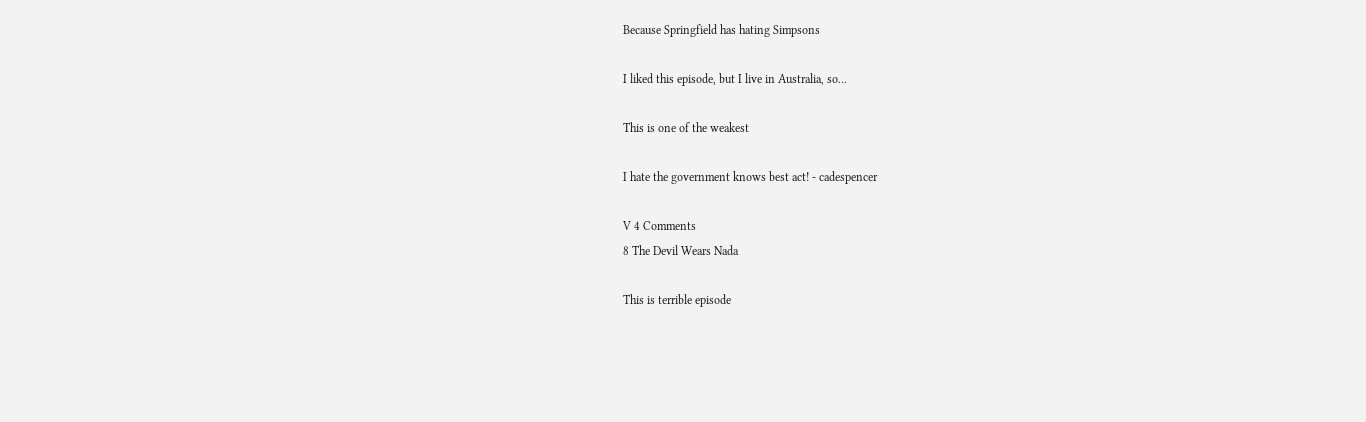Because Springfield has hating Simpsons

I liked this episode, but I live in Australia, so...

This is one of the weakest

I hate the government knows best act! - cadespencer

V 4 Comments
8 The Devil Wears Nada

This is terrible episode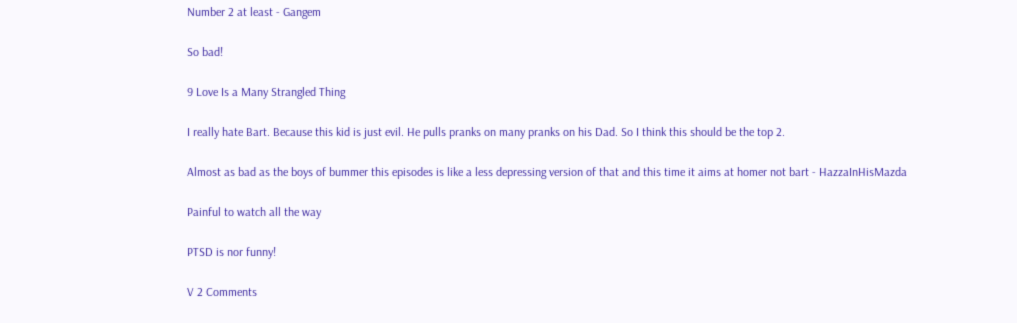Number 2 at least - Gangem

So bad!

9 Love Is a Many Strangled Thing

I really hate Bart. Because this kid is just evil. He pulls pranks on many pranks on his Dad. So I think this should be the top 2.

Almost as bad as the boys of bummer this episodes is like a less depressing version of that and this time it aims at homer not bart - HazzaInHisMazda

Painful to watch all the way

PTSD is nor funny!

V 2 Comments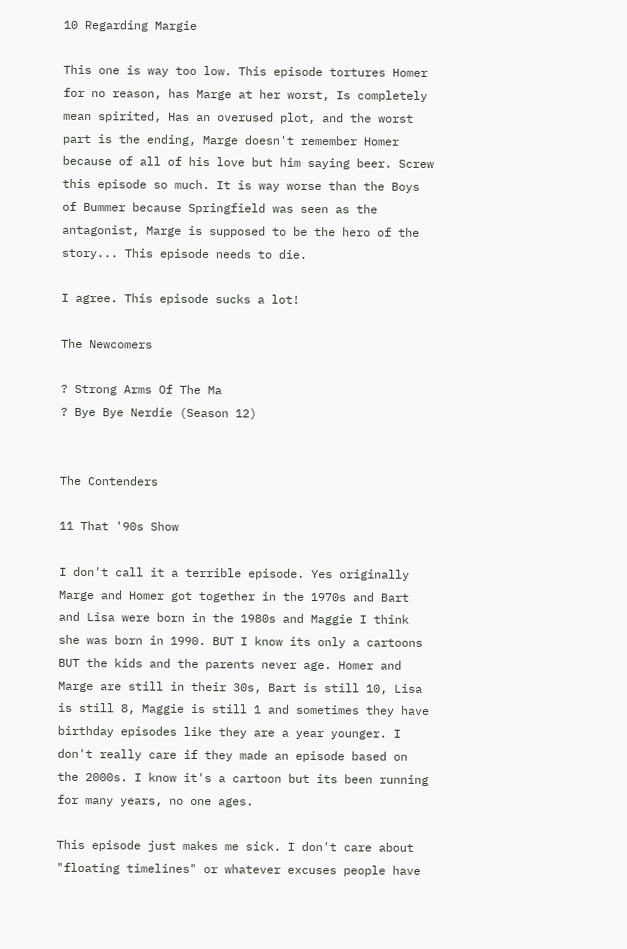10 Regarding Margie

This one is way too low. This episode tortures Homer for no reason, has Marge at her worst, Is completely mean spirited, Has an overused plot, and the worst part is the ending, Marge doesn't remember Homer because of all of his love but him saying beer. Screw this episode so much. It is way worse than the Boys of Bummer because Springfield was seen as the antagonist, Marge is supposed to be the hero of the story... This episode needs to die.

I agree. This episode sucks a lot!

The Newcomers

? Strong Arms Of The Ma
? Bye Bye Nerdie (Season 12)


The Contenders

11 That '90s Show

I don't call it a terrible episode. Yes originally Marge and Homer got together in the 1970s and Bart and Lisa were born in the 1980s and Maggie I think she was born in 1990. BUT I know its only a cartoons BUT the kids and the parents never age. Homer and Marge are still in their 30s, Bart is still 10, Lisa is still 8, Maggie is still 1 and sometimes they have birthday episodes like they are a year younger. I don't really care if they made an episode based on the 2000s. I know it's a cartoon but its been running for many years, no one ages.

This episode just makes me sick. I don't care about "floating timelines" or whatever excuses people have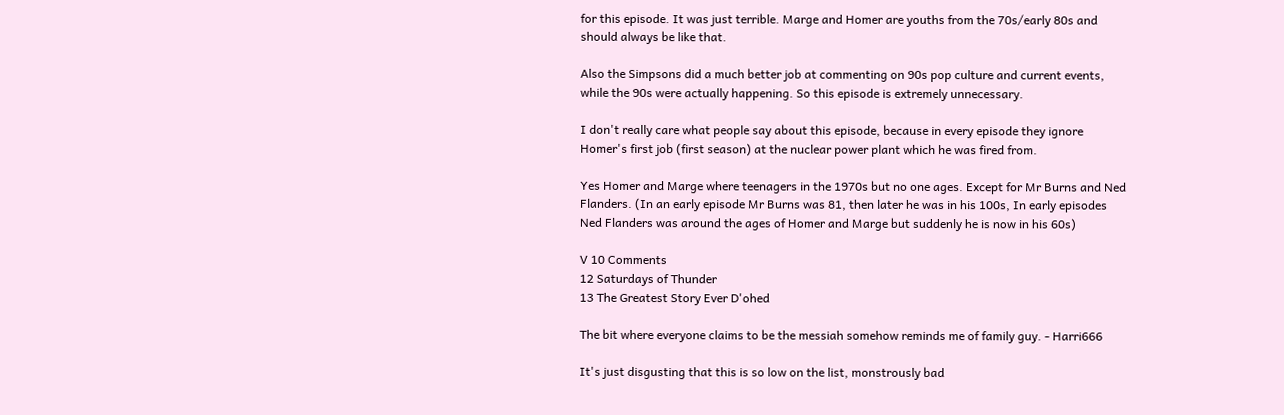for this episode. It was just terrible. Marge and Homer are youths from the 70s/early 80s and should always be like that.

Also the Simpsons did a much better job at commenting on 90s pop culture and current events, while the 90s were actually happening. So this episode is extremely unnecessary.

I don't really care what people say about this episode, because in every episode they ignore Homer's first job (first season) at the nuclear power plant which he was fired from.

Yes Homer and Marge where teenagers in the 1970s but no one ages. Except for Mr Burns and Ned Flanders. (In an early episode Mr Burns was 81, then later he was in his 100s, In early episodes Ned Flanders was around the ages of Homer and Marge but suddenly he is now in his 60s)

V 10 Comments
12 Saturdays of Thunder
13 The Greatest Story Ever D'ohed

The bit where everyone claims to be the messiah somehow reminds me of family guy. - Harri666

It's just disgusting that this is so low on the list, monstrously bad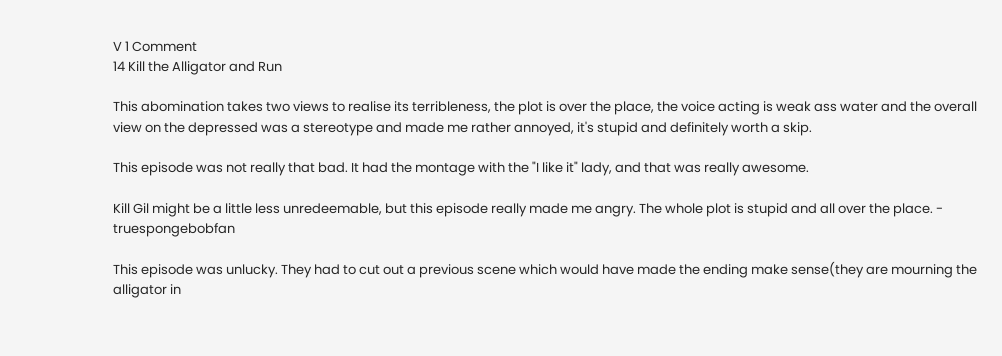V 1 Comment
14 Kill the Alligator and Run

This abomination takes two views to realise its terribleness, the plot is over the place, the voice acting is weak ass water and the overall view on the depressed was a stereotype and made me rather annoyed, it's stupid and definitely worth a skip.

This episode was not really that bad. It had the montage with the "I like it" lady, and that was really awesome.

Kill Gil might be a little less unredeemable, but this episode really made me angry. The whole plot is stupid and all over the place. - truespongebobfan

This episode was unlucky. They had to cut out a previous scene which would have made the ending make sense(they are mourning the alligator in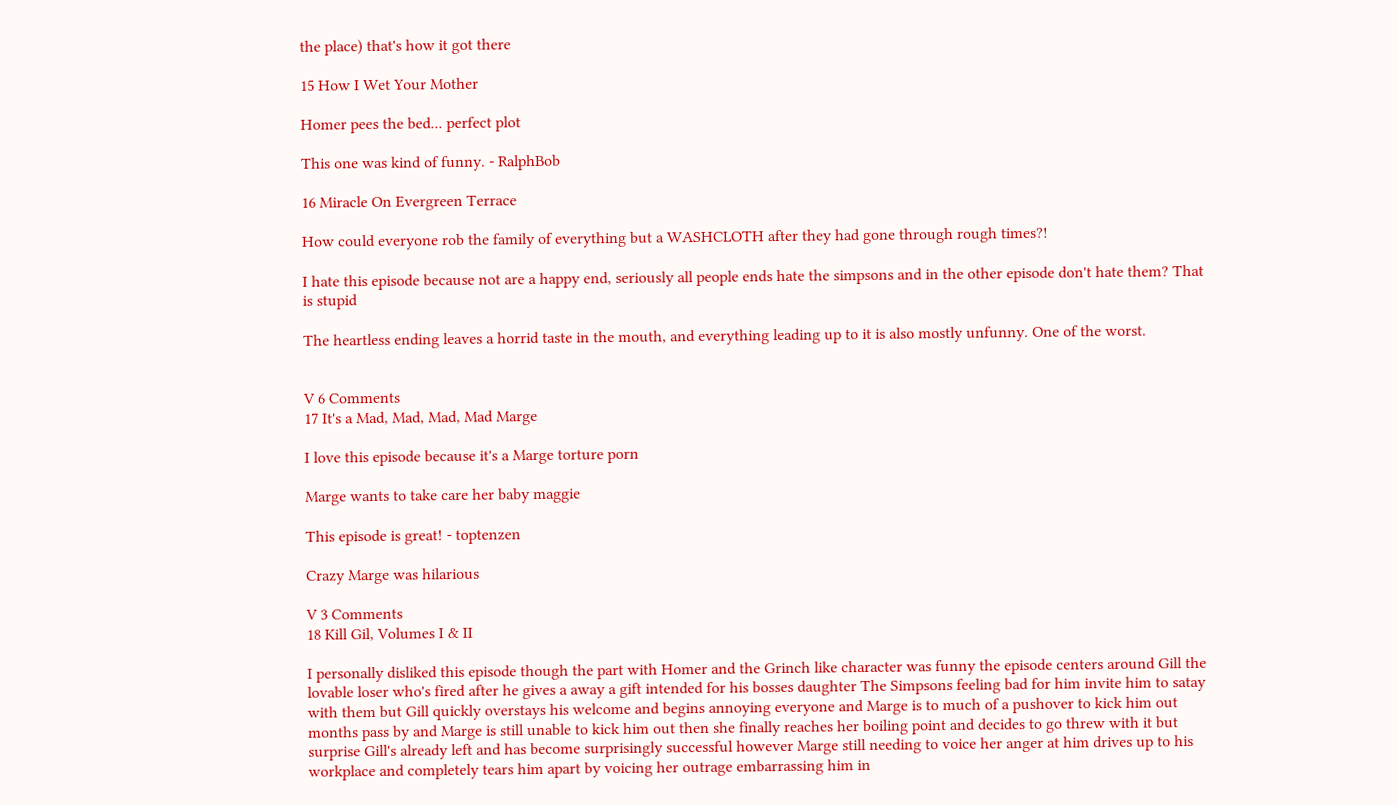the place) that's how it got there

15 How I Wet Your Mother

Homer pees the bed... perfect plot

This one was kind of funny. - RalphBob

16 Miracle On Evergreen Terrace

How could everyone rob the family of everything but a WASHCLOTH after they had gone through rough times?!

I hate this episode because not are a happy end, seriously all people ends hate the simpsons and in the other episode don't hate them? That is stupid

The heartless ending leaves a horrid taste in the mouth, and everything leading up to it is also mostly unfunny. One of the worst.


V 6 Comments
17 It's a Mad, Mad, Mad, Mad Marge

I love this episode because it's a Marge torture porn

Marge wants to take care her baby maggie

This episode is great! - toptenzen

Crazy Marge was hilarious

V 3 Comments
18 Kill Gil, Volumes I & II

I personally disliked this episode though the part with Homer and the Grinch like character was funny the episode centers around Gill the lovable loser who's fired after he gives a away a gift intended for his bosses daughter The Simpsons feeling bad for him invite him to satay with them but Gill quickly overstays his welcome and begins annoying everyone and Marge is to much of a pushover to kick him out months pass by and Marge is still unable to kick him out then she finally reaches her boiling point and decides to go threw with it but surprise Gill's already left and has become surprisingly successful however Marge still needing to voice her anger at him drives up to his workplace and completely tears him apart by voicing her outrage embarrassing him in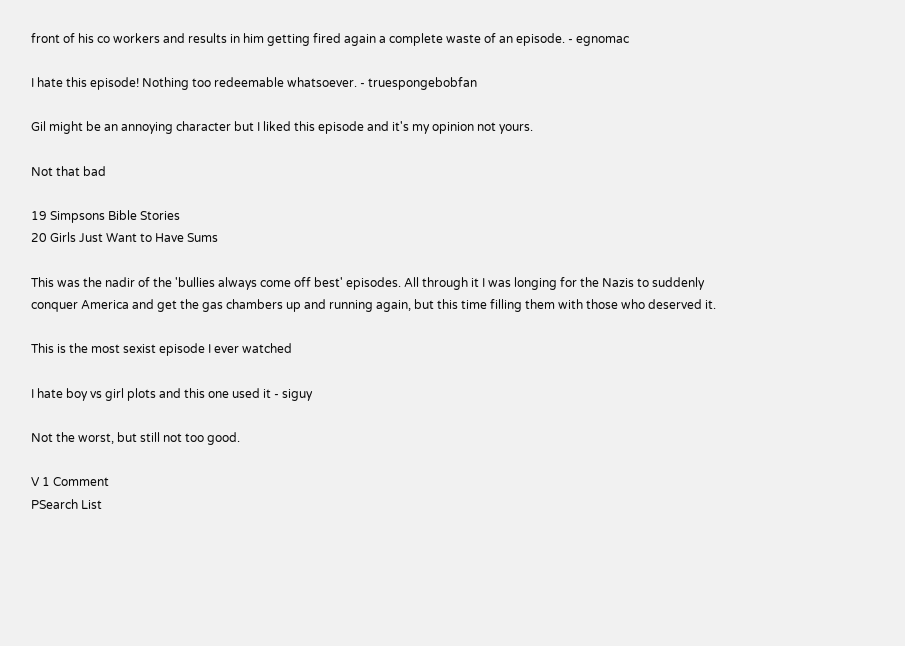front of his co workers and results in him getting fired again a complete waste of an episode. - egnomac

I hate this episode! Nothing too redeemable whatsoever. - truespongebobfan

Gil might be an annoying character but I liked this episode and it's my opinion not yours.

Not that bad

19 Simpsons Bible Stories
20 Girls Just Want to Have Sums

This was the nadir of the 'bullies always come off best' episodes. All through it I was longing for the Nazis to suddenly conquer America and get the gas chambers up and running again, but this time filling them with those who deserved it.

This is the most sexist episode I ever watched

I hate boy vs girl plots and this one used it - siguy

Not the worst, but still not too good.

V 1 Comment
PSearch List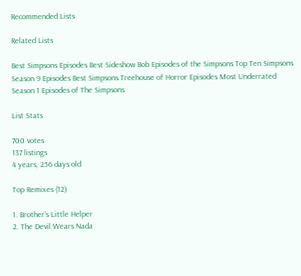Recommended Lists

Related Lists

Best Simpsons Episodes Best Sideshow Bob Episodes of the Simpsons Top Ten Simpsons Season 9 Episodes Best Simpsons Treehouse of Horror Episodes Most Underrated Season 1 Episodes of The Simpsons

List Stats

700 votes
137 listings
4 years, 256 days old

Top Remixes (12)

1. Brother's Little Helper
2. The Devil Wears Nada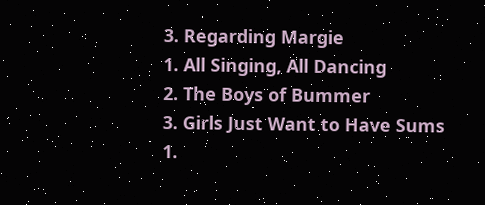3. Regarding Margie
1. All Singing, All Dancing
2. The Boys of Bummer
3. Girls Just Want to Have Sums
1.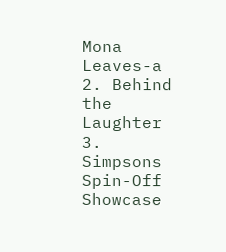Mona Leaves-a
2. Behind the Laughter
3. Simpsons Spin-Off Showcase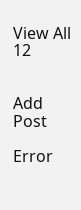View All 12


Add Post

Error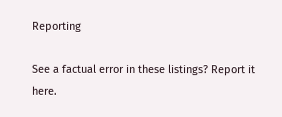Reporting

See a factual error in these listings? Report it here.